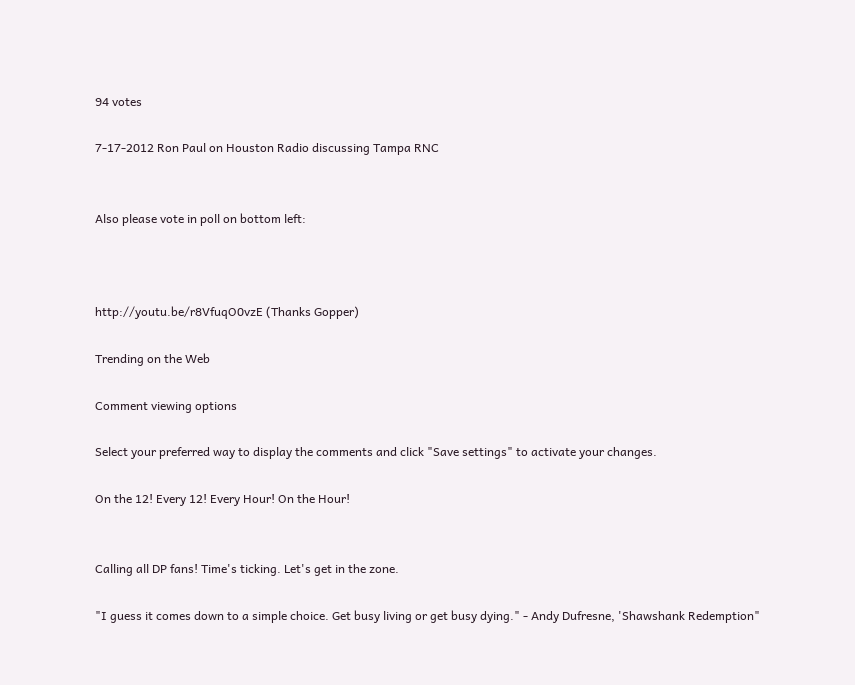94 votes

7-17-2012 Ron Paul on Houston Radio discussing Tampa RNC


Also please vote in poll on bottom left:



http://youtu.be/r8VfuqO0vzE (Thanks Gopper)

Trending on the Web

Comment viewing options

Select your preferred way to display the comments and click "Save settings" to activate your changes.

On the 12! Every 12! Every Hour! On the Hour!


Calling all DP fans! Time's ticking. Let's get in the zone.

"I guess it comes down to a simple choice. Get busy living or get busy dying." - Andy Dufresne, 'Shawshank Redemption"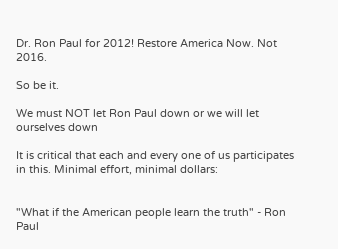Dr. Ron Paul for 2012! Restore America Now. Not 2016.

So be it.

We must NOT let Ron Paul down or we will let ourselves down

It is critical that each and every one of us participates in this. Minimal effort, minimal dollars:


"What if the American people learn the truth" - Ron Paul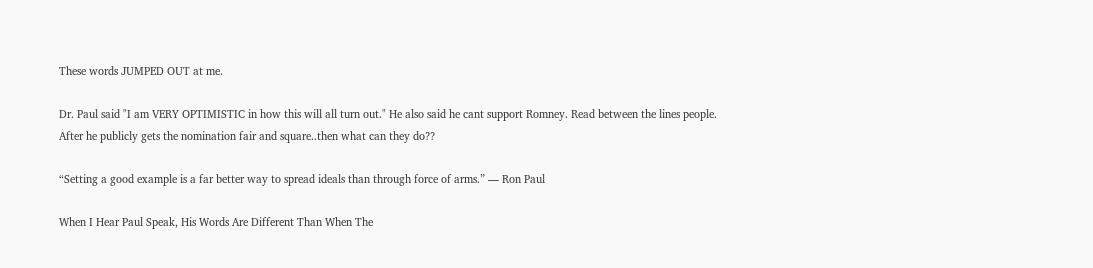These words JUMPED OUT at me.

Dr. Paul said "I am VERY OPTIMISTIC in how this will all turn out." He also said he cant support Romney. Read between the lines people. After he publicly gets the nomination fair and square..then what can they do??

“Setting a good example is a far better way to spread ideals than through force of arms.” ― Ron Paul

When I Hear Paul Speak, His Words Are Different Than When The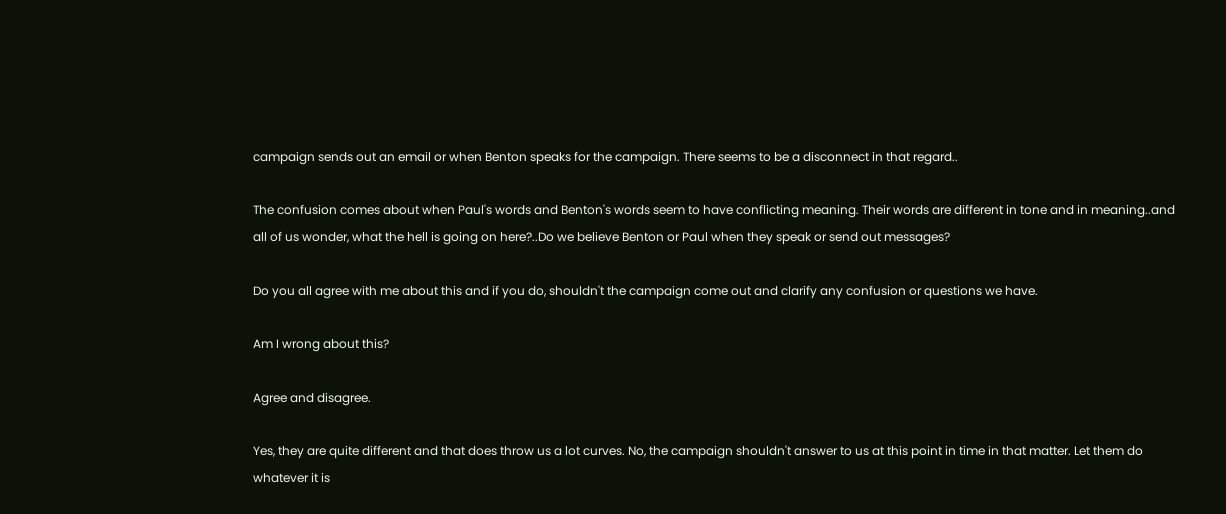campaign sends out an email or when Benton speaks for the campaign. There seems to be a disconnect in that regard..

The confusion comes about when Paul's words and Benton's words seem to have conflicting meaning. Their words are different in tone and in meaning..and all of us wonder, what the hell is going on here?..Do we believe Benton or Paul when they speak or send out messages?

Do you all agree with me about this and if you do, shouldn't the campaign come out and clarify any confusion or questions we have.

Am I wrong about this?

Agree and disagree.

Yes, they are quite different and that does throw us a lot curves. No, the campaign shouldn't answer to us at this point in time in that matter. Let them do whatever it is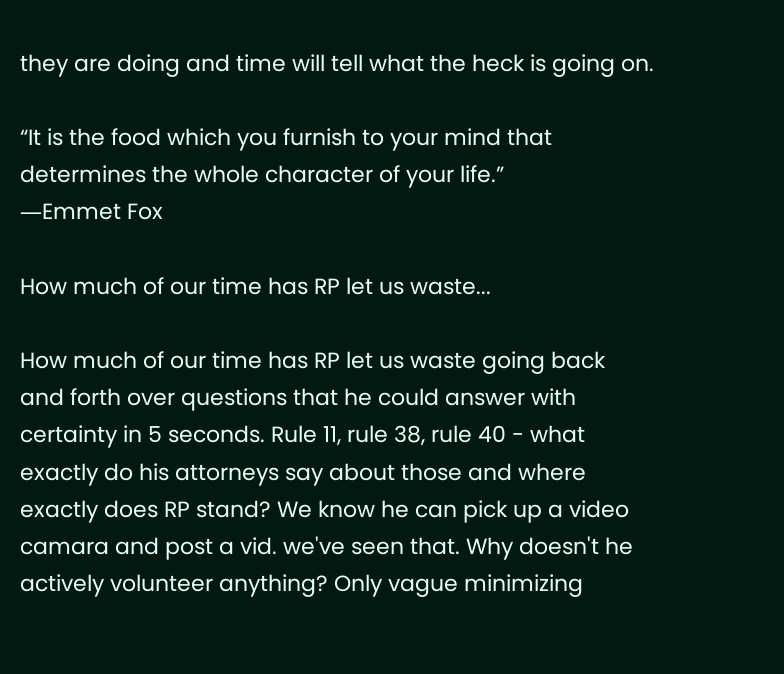they are doing and time will tell what the heck is going on.

“It is the food which you furnish to your mind that determines the whole character of your life.”
―Emmet Fox

How much of our time has RP let us waste...

How much of our time has RP let us waste going back and forth over questions that he could answer with certainty in 5 seconds. Rule 11, rule 38, rule 40 - what exactly do his attorneys say about those and where exactly does RP stand? We know he can pick up a video camara and post a vid. we've seen that. Why doesn't he actively volunteer anything? Only vague minimizing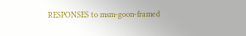RESPONSES to msm-goon-framed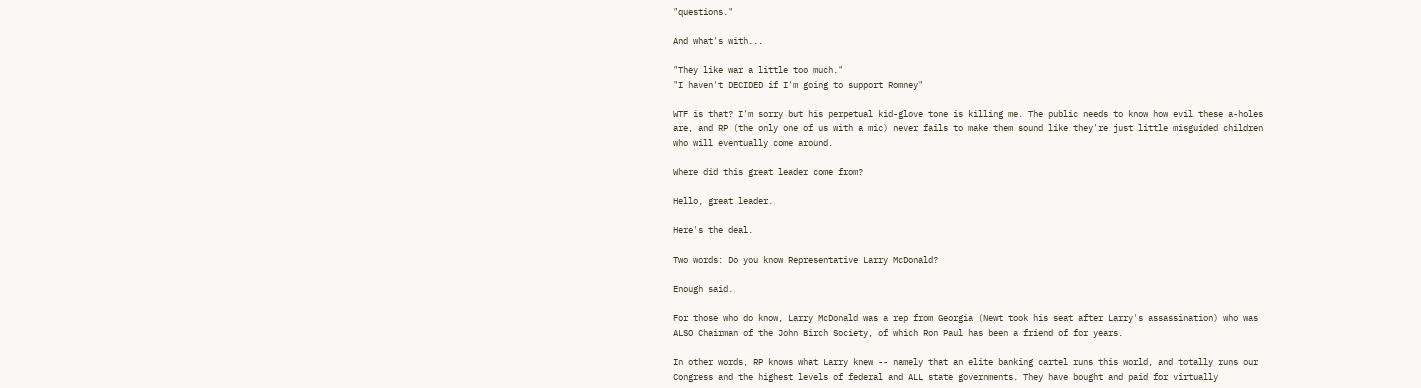"questions."

And what's with...

"They like war a little too much."
"I haven't DECIDED if I'm going to support Romney"

WTF is that? I'm sorry but his perpetual kid-glove tone is killing me. The public needs to know how evil these a-holes are, and RP (the only one of us with a mic) never fails to make them sound like they're just little misguided children who will eventually come around.

Where did this great leader come from?

Hello, great leader.

Here's the deal.

Two words: Do you know Representative Larry McDonald?

Enough said.

For those who do know, Larry McDonald was a rep from Georgia (Newt took his seat after Larry's assassination) who was ALSO Chairman of the John Birch Society, of which Ron Paul has been a friend of for years.

In other words, RP knows what Larry knew -- namely that an elite banking cartel runs this world, and totally runs our Congress and the highest levels of federal and ALL state governments. They have bought and paid for virtually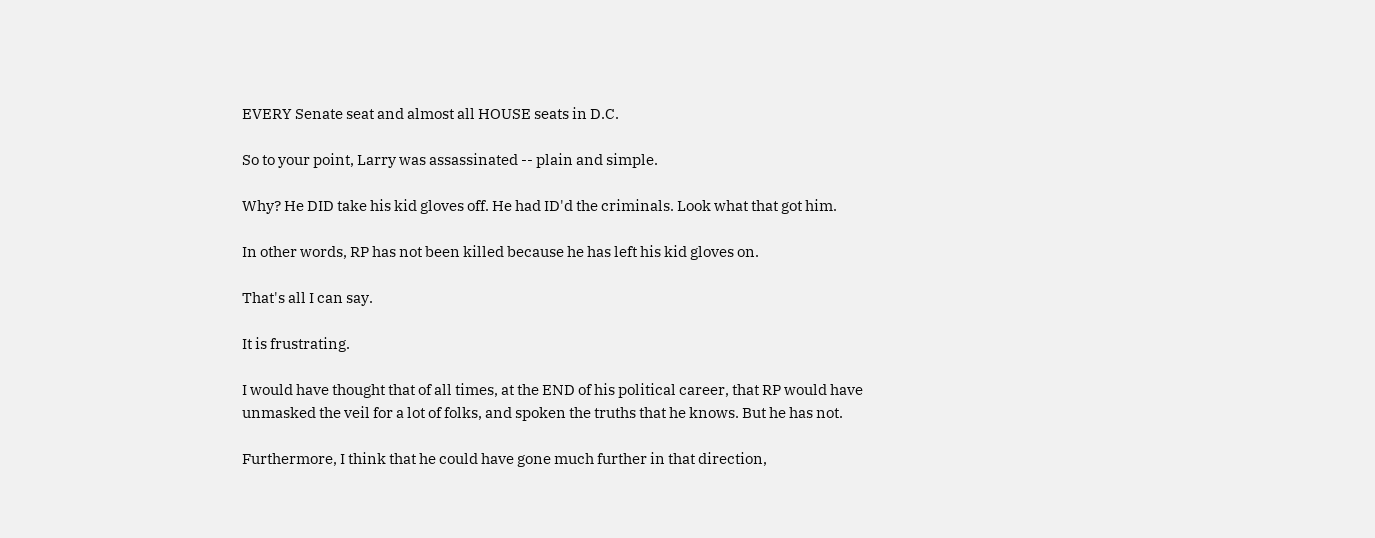EVERY Senate seat and almost all HOUSE seats in D.C.

So to your point, Larry was assassinated -- plain and simple.

Why? He DID take his kid gloves off. He had ID'd the criminals. Look what that got him.

In other words, RP has not been killed because he has left his kid gloves on.

That's all I can say.

It is frustrating.

I would have thought that of all times, at the END of his political career, that RP would have unmasked the veil for a lot of folks, and spoken the truths that he knows. But he has not.

Furthermore, I think that he could have gone much further in that direction,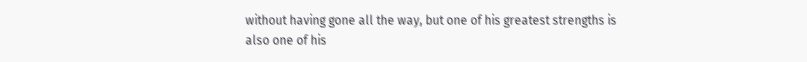without having gone all the way, but one of his greatest strengths is also one of his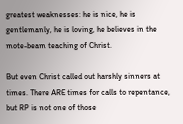greatest weaknesses: he is nice, he is gentlemanly, he is loving, he believes in the mote-beam teaching of Christ.

But even Christ called out harshly sinners at times. There ARE times for calls to repentance, but RP is not one of those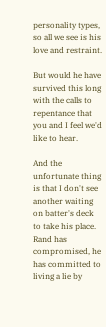personality types, so all we see is his love and restraint.

But would he have survived this long with the calls to repentance that you and I feel we'd like to hear.

And the unfortunate thing is that I don't see another waiting on batter's deck to take his place. Rand has compromised, he has committed to living a lie by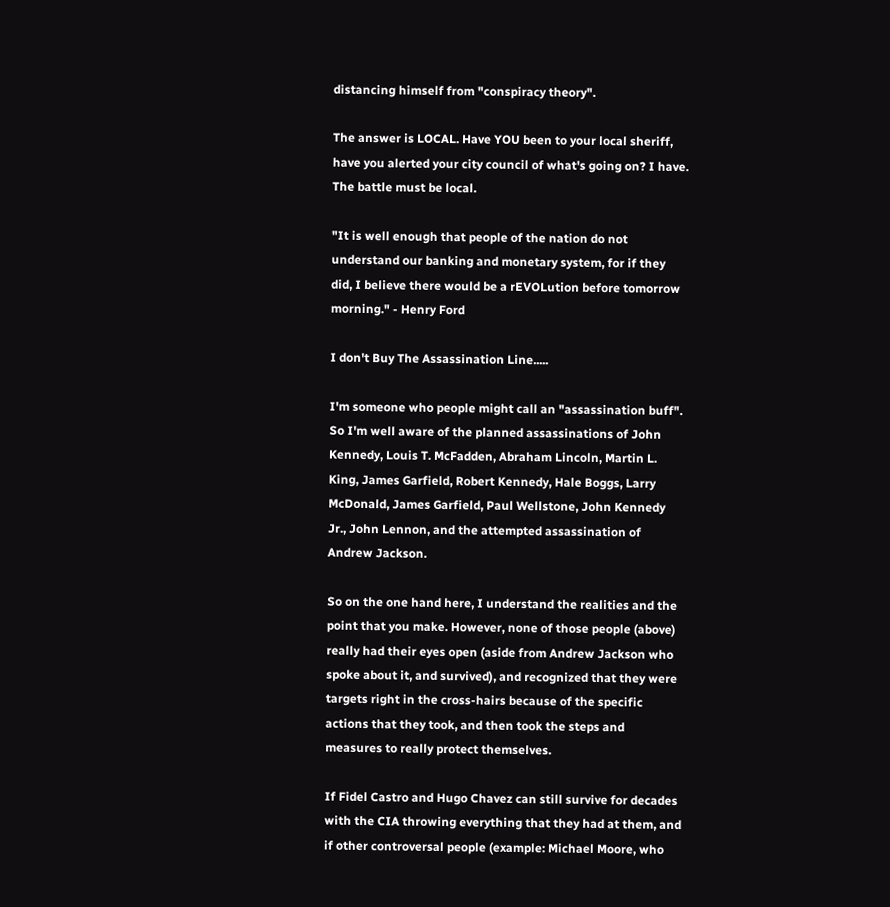distancing himself from "conspiracy theory".

The answer is LOCAL. Have YOU been to your local sheriff, have you alerted your city council of what's going on? I have. The battle must be local.

"It is well enough that people of the nation do not understand our banking and monetary system, for if they did, I believe there would be a rEVOLution before tomorrow morning." - Henry Ford

I don't Buy The Assassination Line.....

I'm someone who people might call an "assassination buff". So I'm well aware of the planned assassinations of John Kennedy, Louis T. McFadden, Abraham Lincoln, Martin L. King, James Garfield, Robert Kennedy, Hale Boggs, Larry McDonald, James Garfield, Paul Wellstone, John Kennedy Jr., John Lennon, and the attempted assassination of Andrew Jackson.

So on the one hand here, I understand the realities and the point that you make. However, none of those people (above) really had their eyes open (aside from Andrew Jackson who spoke about it, and survived), and recognized that they were targets right in the cross-hairs because of the specific actions that they took, and then took the steps and measures to really protect themselves.

If Fidel Castro and Hugo Chavez can still survive for decades with the CIA throwing everything that they had at them, and if other controversal people (example: Michael Moore, who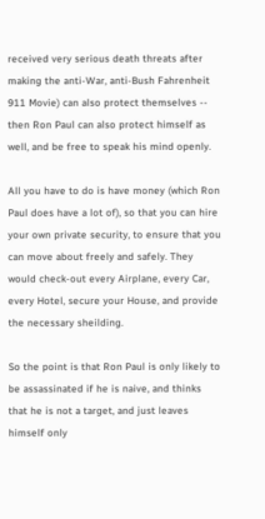received very serious death threats after making the anti-War, anti-Bush Fahrenheit 911 Movie) can also protect themselves -- then Ron Paul can also protect himself as well, and be free to speak his mind openly.

All you have to do is have money (which Ron Paul does have a lot of), so that you can hire your own private security, to ensure that you can move about freely and safely. They would check-out every Airplane, every Car, every Hotel, secure your House, and provide the necessary sheilding.

So the point is that Ron Paul is only likely to be assassinated if he is naive, and thinks that he is not a target, and just leaves himself only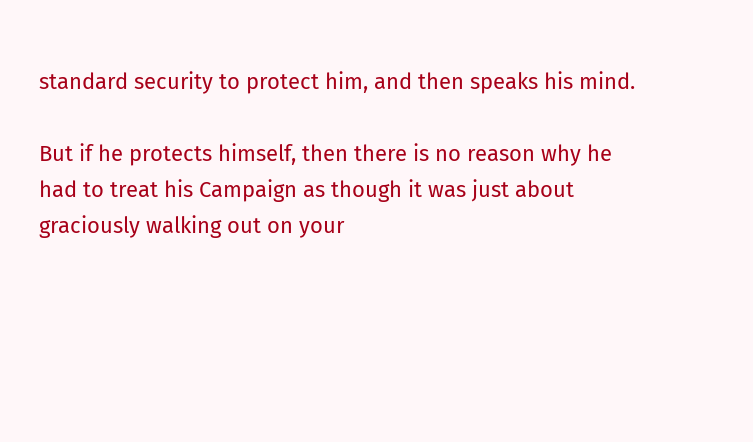standard security to protect him, and then speaks his mind.

But if he protects himself, then there is no reason why he had to treat his Campaign as though it was just about graciously walking out on your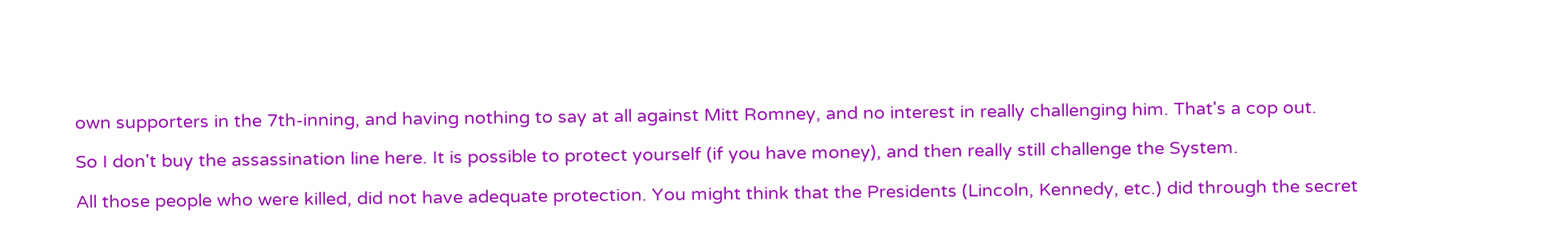own supporters in the 7th-inning, and having nothing to say at all against Mitt Romney, and no interest in really challenging him. That's a cop out.

So I don't buy the assassination line here. It is possible to protect yourself (if you have money), and then really still challenge the System.

All those people who were killed, did not have adequate protection. You might think that the Presidents (Lincoln, Kennedy, etc.) did through the secret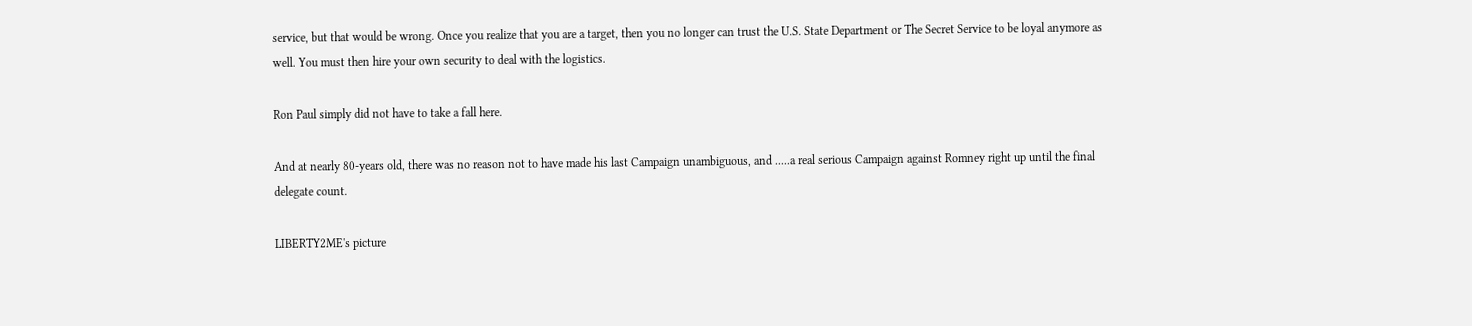service, but that would be wrong. Once you realize that you are a target, then you no longer can trust the U.S. State Department or The Secret Service to be loyal anymore as well. You must then hire your own security to deal with the logistics.

Ron Paul simply did not have to take a fall here.

And at nearly 80-years old, there was no reason not to have made his last Campaign unambiguous, and .....a real serious Campaign against Romney right up until the final delegate count.

LIBERTY2ME's picture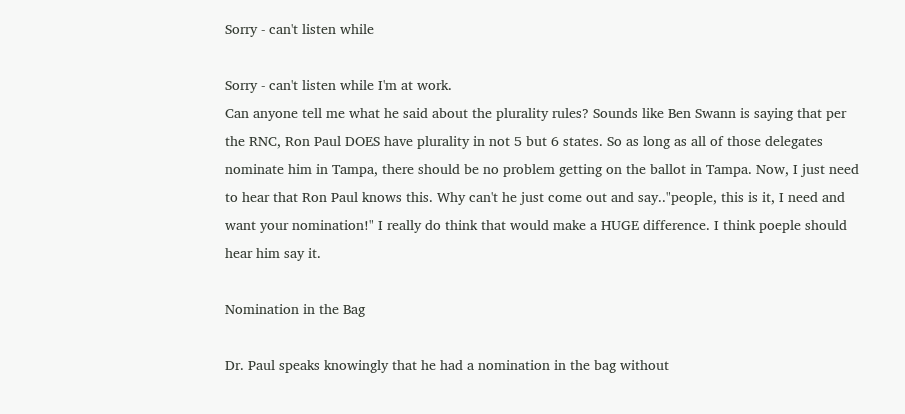Sorry - can't listen while

Sorry - can't listen while I'm at work.
Can anyone tell me what he said about the plurality rules? Sounds like Ben Swann is saying that per the RNC, Ron Paul DOES have plurality in not 5 but 6 states. So as long as all of those delegates nominate him in Tampa, there should be no problem getting on the ballot in Tampa. Now, I just need to hear that Ron Paul knows this. Why can't he just come out and say.."people, this is it, I need and want your nomination!" I really do think that would make a HUGE difference. I think poeple should hear him say it.

Nomination in the Bag

Dr. Paul speaks knowingly that he had a nomination in the bag without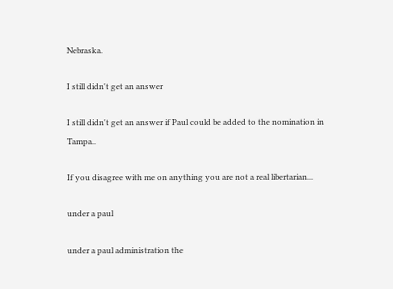Nebraska.

I still didn't get an answer

I still didn't get an answer if Paul could be added to the nomination in Tampa..

If you disagree with me on anything you are not a real libertarian...

under a paul

under a paul administration the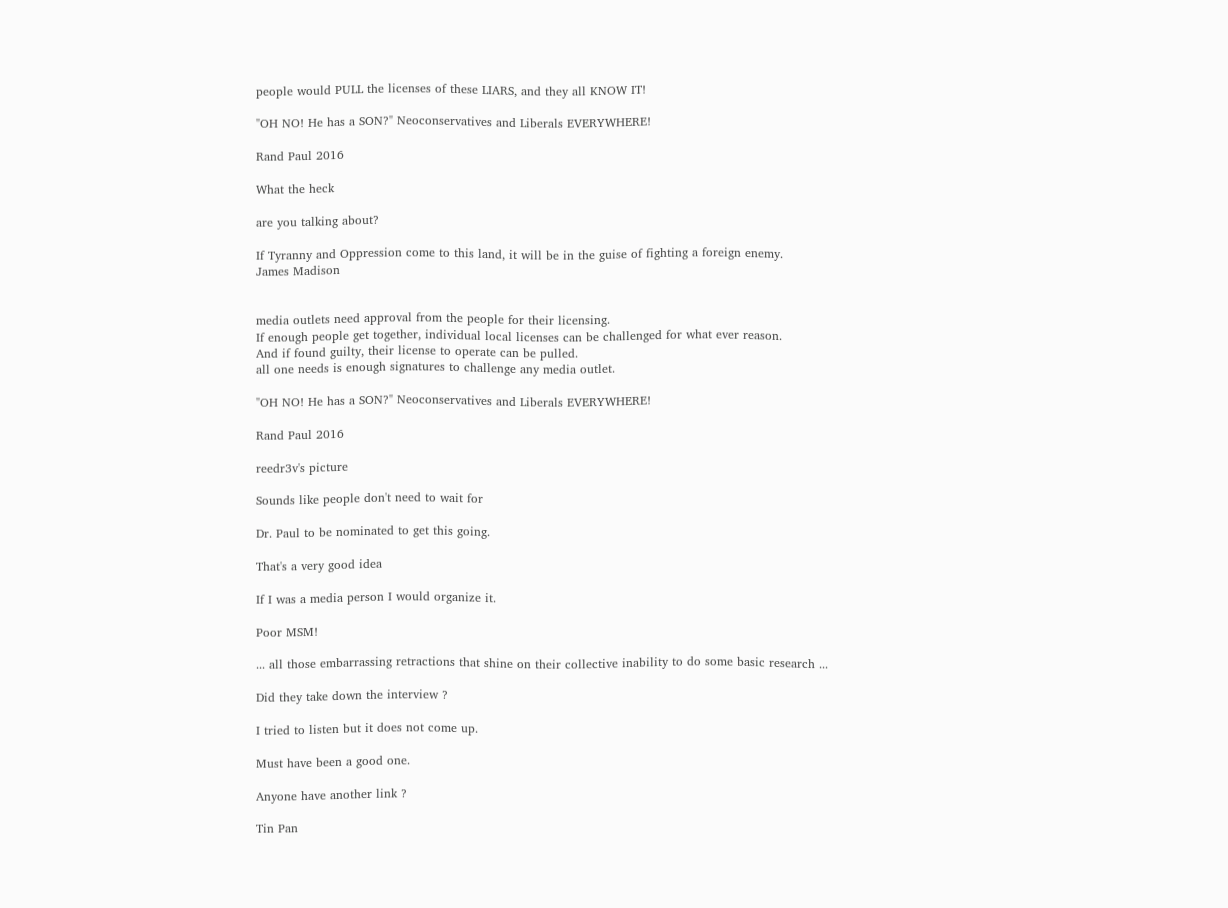people would PULL the licenses of these LIARS, and they all KNOW IT!

"OH NO! He has a SON?" Neoconservatives and Liberals EVERYWHERE!

Rand Paul 2016

What the heck

are you talking about?

If Tyranny and Oppression come to this land, it will be in the guise of fighting a foreign enemy.
James Madison


media outlets need approval from the people for their licensing.
If enough people get together, individual local licenses can be challenged for what ever reason.
And if found guilty, their license to operate can be pulled.
all one needs is enough signatures to challenge any media outlet.

"OH NO! He has a SON?" Neoconservatives and Liberals EVERYWHERE!

Rand Paul 2016

reedr3v's picture

Sounds like people don't need to wait for

Dr. Paul to be nominated to get this going.

That's a very good idea

If I was a media person I would organize it.

Poor MSM!

... all those embarrassing retractions that shine on their collective inability to do some basic research ...

Did they take down the interview ?

I tried to listen but it does not come up.

Must have been a good one.

Anyone have another link ?

Tin Pan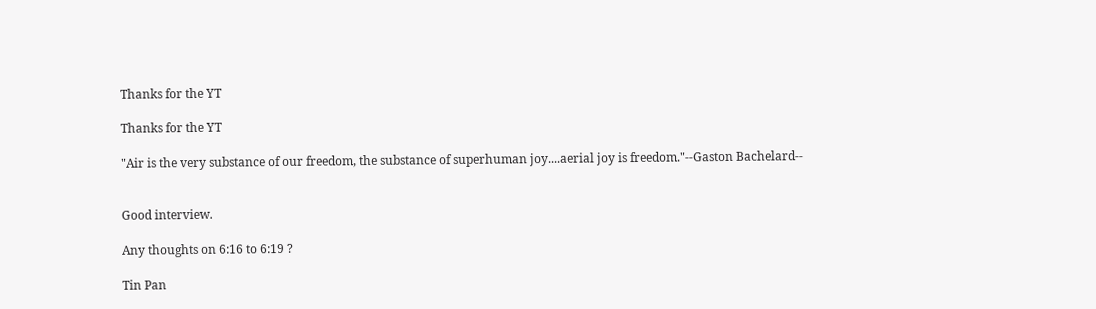Thanks for the YT

Thanks for the YT

"Air is the very substance of our freedom, the substance of superhuman joy....aerial joy is freedom."--Gaston Bachelard--


Good interview.

Any thoughts on 6:16 to 6:19 ?

Tin Pan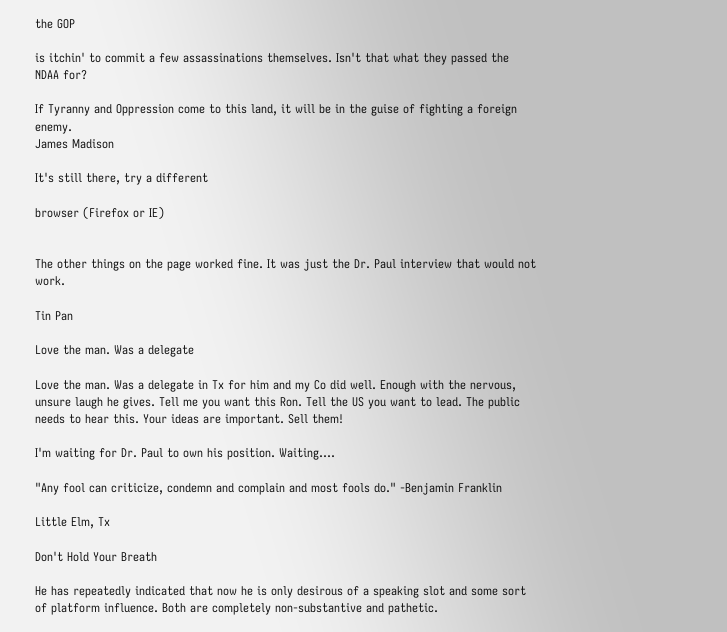the GOP

is itchin' to commit a few assassinations themselves. Isn't that what they passed the NDAA for?

If Tyranny and Oppression come to this land, it will be in the guise of fighting a foreign enemy.
James Madison

It's still there, try a different

browser (Firefox or IE)


The other things on the page worked fine. It was just the Dr. Paul interview that would not work.

Tin Pan

Love the man. Was a delegate

Love the man. Was a delegate in Tx for him and my Co did well. Enough with the nervous, unsure laugh he gives. Tell me you want this Ron. Tell the US you want to lead. The public needs to hear this. Your ideas are important. Sell them!

I'm waiting for Dr. Paul to own his position. Waiting....

"Any fool can criticize, condemn and complain and most fools do." -Benjamin Franklin

Little Elm, Tx

Don't Hold Your Breath

He has repeatedly indicated that now he is only desirous of a speaking slot and some sort of platform influence. Both are completely non-substantive and pathetic.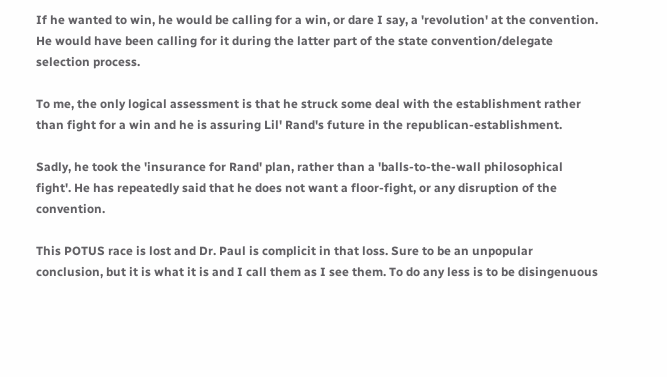If he wanted to win, he would be calling for a win, or dare I say, a 'revolution' at the convention. He would have been calling for it during the latter part of the state convention/delegate selection process.

To me, the only logical assessment is that he struck some deal with the establishment rather than fight for a win and he is assuring Lil' Rand's future in the republican-establishment.

Sadly, he took the 'insurance for Rand' plan, rather than a 'balls-to-the-wall philosophical fight'. He has repeatedly said that he does not want a floor-fight, or any disruption of the convention.

This POTUS race is lost and Dr. Paul is complicit in that loss. Sure to be an unpopular conclusion, but it is what it is and I call them as I see them. To do any less is to be disingenuous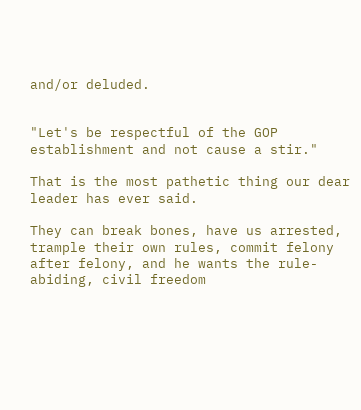and/or deluded.


"Let's be respectful of the GOP establishment and not cause a stir."

That is the most pathetic thing our dear leader has ever said.

They can break bones, have us arrested, trample their own rules, commit felony after felony, and he wants the rule-abiding, civil freedom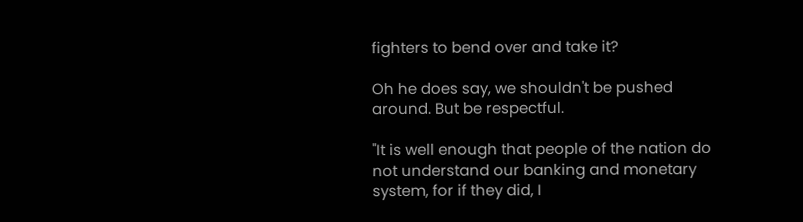fighters to bend over and take it?

Oh he does say, we shouldn't be pushed around. But be respectful.

"It is well enough that people of the nation do not understand our banking and monetary system, for if they did, I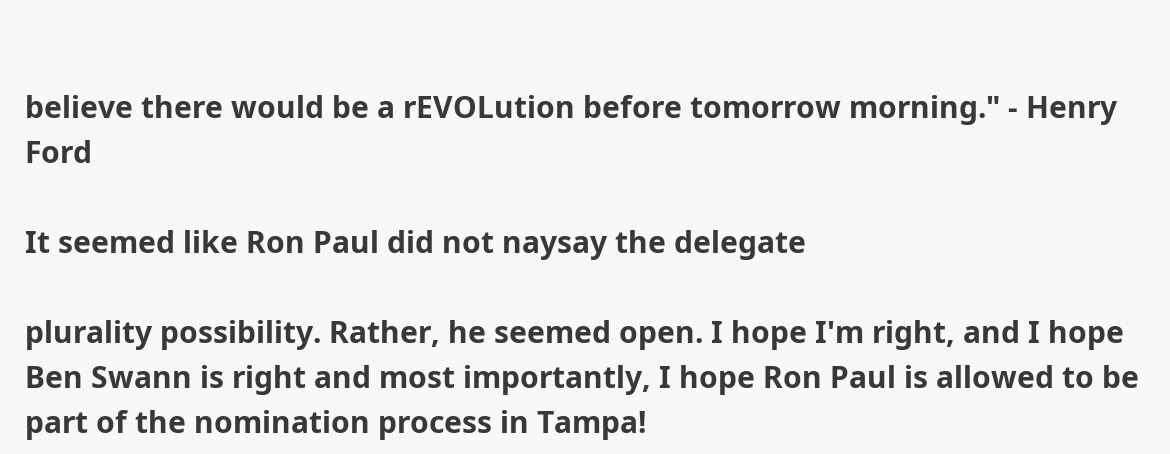believe there would be a rEVOLution before tomorrow morning." - Henry Ford

It seemed like Ron Paul did not naysay the delegate

plurality possibility. Rather, he seemed open. I hope I'm right, and I hope Ben Swann is right and most importantly, I hope Ron Paul is allowed to be part of the nomination process in Tampa!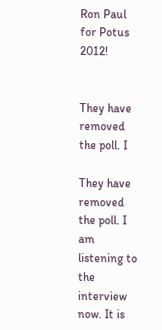Ron Paul for Potus 2012!


They have removed the poll. I

They have removed the poll. I am listening to the interview now. It is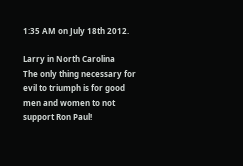1:35 AM on July 18th 2012.

Larry in North Carolina
The only thing necessary for evil to triumph is for good men and women to not support Ron Paul!